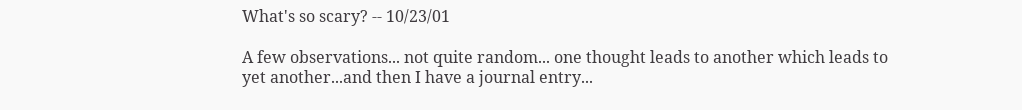What's so scary? -- 10/23/01

A few observations... not quite random... one thought leads to another which leads to yet another...and then I have a journal entry...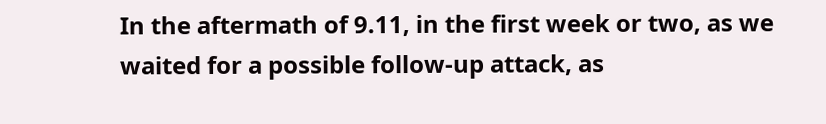In the aftermath of 9.11, in the first week or two, as we waited for a possible follow-up attack, as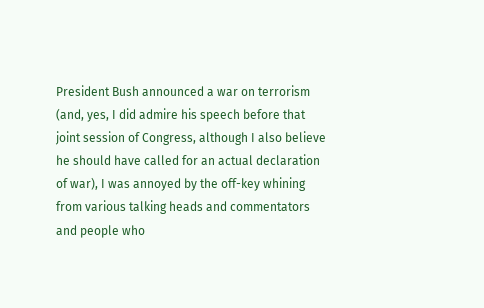President Bush announced a war on terrorism (and, yes, I did admire his speech before that joint session of Congress, although I also believe he should have called for an actual declaration of war), I was annoyed by the off-key whining from various talking heads and commentators and people who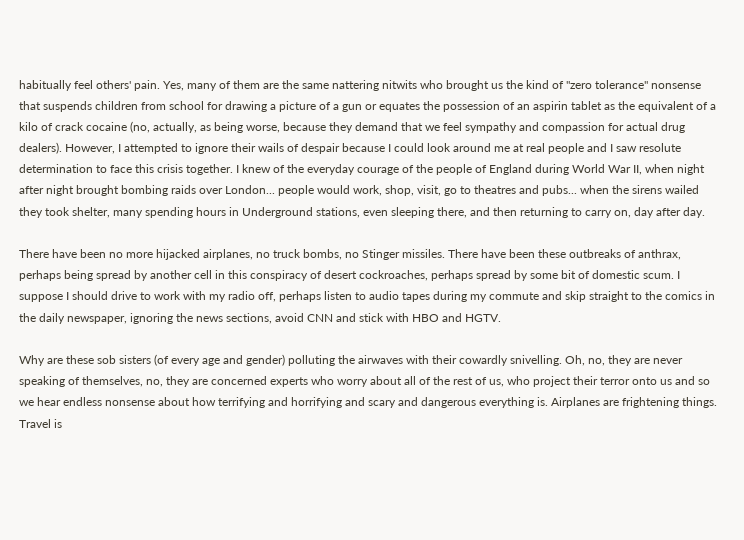habitually feel others' pain. Yes, many of them are the same nattering nitwits who brought us the kind of "zero tolerance" nonsense that suspends children from school for drawing a picture of a gun or equates the possession of an aspirin tablet as the equivalent of a kilo of crack cocaine (no, actually, as being worse, because they demand that we feel sympathy and compassion for actual drug dealers). However, I attempted to ignore their wails of despair because I could look around me at real people and I saw resolute determination to face this crisis together. I knew of the everyday courage of the people of England during World War II, when night after night brought bombing raids over London... people would work, shop, visit, go to theatres and pubs... when the sirens wailed they took shelter, many spending hours in Underground stations, even sleeping there, and then returning to carry on, day after day.

There have been no more hijacked airplanes, no truck bombs, no Stinger missiles. There have been these outbreaks of anthrax, perhaps being spread by another cell in this conspiracy of desert cockroaches, perhaps spread by some bit of domestic scum. I suppose I should drive to work with my radio off, perhaps listen to audio tapes during my commute and skip straight to the comics in the daily newspaper, ignoring the news sections, avoid CNN and stick with HBO and HGTV.

Why are these sob sisters (of every age and gender) polluting the airwaves with their cowardly snivelling. Oh, no, they are never speaking of themselves, no, they are concerned experts who worry about all of the rest of us, who project their terror onto us and so we hear endless nonsense about how terrifying and horrifying and scary and dangerous everything is. Airplanes are frightening things. Travel is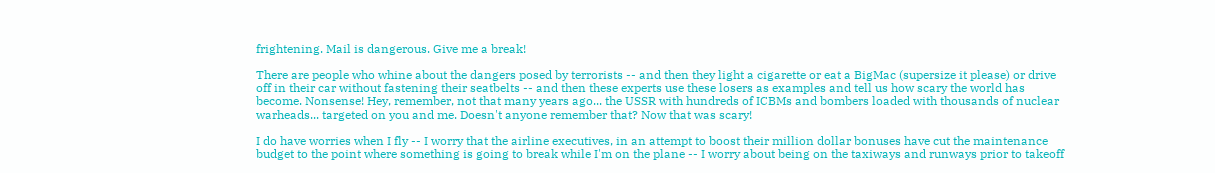frightening. Mail is dangerous. Give me a break!

There are people who whine about the dangers posed by terrorists -- and then they light a cigarette or eat a BigMac (supersize it please) or drive off in their car without fastening their seatbelts -- and then these experts use these losers as examples and tell us how scary the world has become. Nonsense! Hey, remember, not that many years ago... the USSR with hundreds of ICBMs and bombers loaded with thousands of nuclear warheads... targeted on you and me. Doesn't anyone remember that? Now that was scary!

I do have worries when I fly -- I worry that the airline executives, in an attempt to boost their million dollar bonuses have cut the maintenance budget to the point where something is going to break while I'm on the plane -- I worry about being on the taxiways and runways prior to takeoff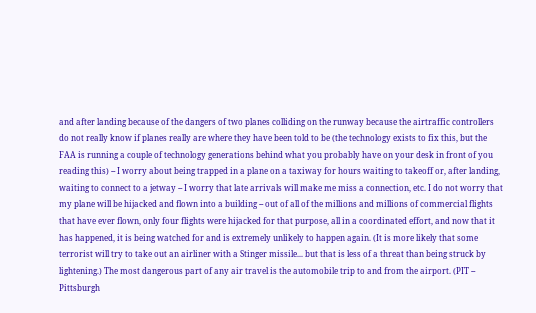and after landing because of the dangers of two planes colliding on the runway because the airtraffic controllers do not really know if planes really are where they have been told to be (the technology exists to fix this, but the FAA is running a couple of technology generations behind what you probably have on your desk in front of you reading this) -- I worry about being trapped in a plane on a taxiway for hours waiting to takeoff or, after landing, waiting to connect to a jetway -- I worry that late arrivals will make me miss a connection, etc. I do not worry that my plane will be hijacked and flown into a building -- out of all of the millions and millions of commercial flights that have ever flown, only four flights were hijacked for that purpose, all in a coordinated effort, and now that it has happened, it is being watched for and is extremely unlikely to happen again. (It is more likely that some terrorist will try to take out an airliner with a Stinger missile... but that is less of a threat than being struck by lightening.) The most dangerous part of any air travel is the automobile trip to and from the airport. (PIT -- Pittsburgh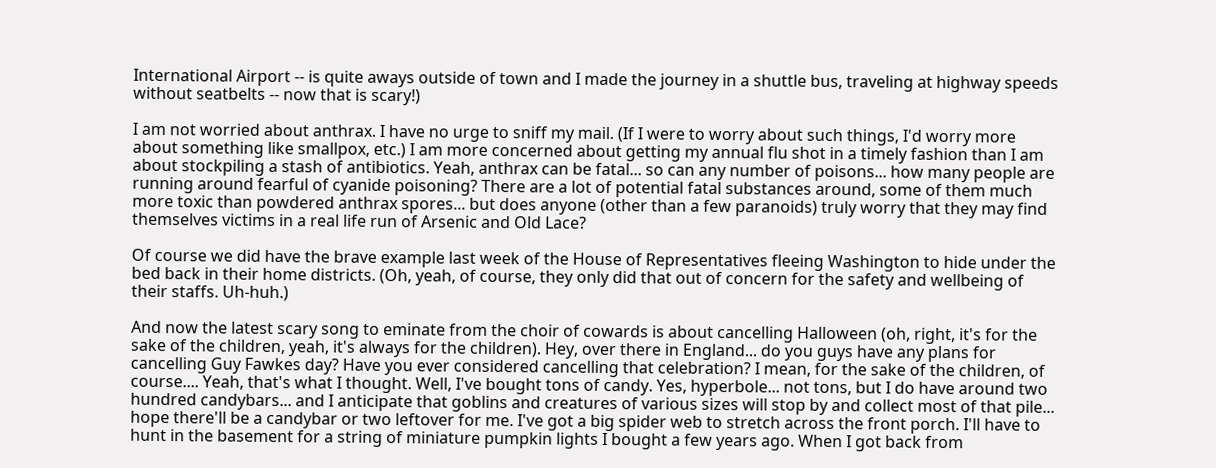International Airport -- is quite aways outside of town and I made the journey in a shuttle bus, traveling at highway speeds without seatbelts -- now that is scary!)

I am not worried about anthrax. I have no urge to sniff my mail. (If I were to worry about such things, I'd worry more about something like smallpox, etc.) I am more concerned about getting my annual flu shot in a timely fashion than I am about stockpiling a stash of antibiotics. Yeah, anthrax can be fatal... so can any number of poisons... how many people are running around fearful of cyanide poisoning? There are a lot of potential fatal substances around, some of them much more toxic than powdered anthrax spores... but does anyone (other than a few paranoids) truly worry that they may find themselves victims in a real life run of Arsenic and Old Lace?

Of course we did have the brave example last week of the House of Representatives fleeing Washington to hide under the bed back in their home districts. (Oh, yeah, of course, they only did that out of concern for the safety and wellbeing of their staffs. Uh-huh.)

And now the latest scary song to eminate from the choir of cowards is about cancelling Halloween (oh, right, it's for the sake of the children, yeah, it's always for the children). Hey, over there in England... do you guys have any plans for cancelling Guy Fawkes day? Have you ever considered cancelling that celebration? I mean, for the sake of the children, of course.... Yeah, that's what I thought. Well, I've bought tons of candy. Yes, hyperbole... not tons, but I do have around two hundred candybars... and I anticipate that goblins and creatures of various sizes will stop by and collect most of that pile... hope there'll be a candybar or two leftover for me. I've got a big spider web to stretch across the front porch. I'll have to hunt in the basement for a string of miniature pumpkin lights I bought a few years ago. When I got back from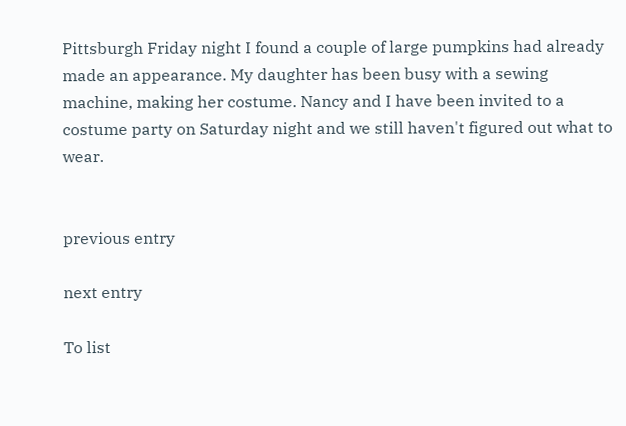Pittsburgh Friday night I found a couple of large pumpkins had already made an appearance. My daughter has been busy with a sewing machine, making her costume. Nancy and I have been invited to a costume party on Saturday night and we still haven't figured out what to wear.


previous entry

next entry

To list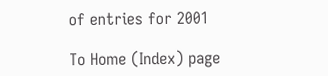of entries for 2001

To Home (Index) page